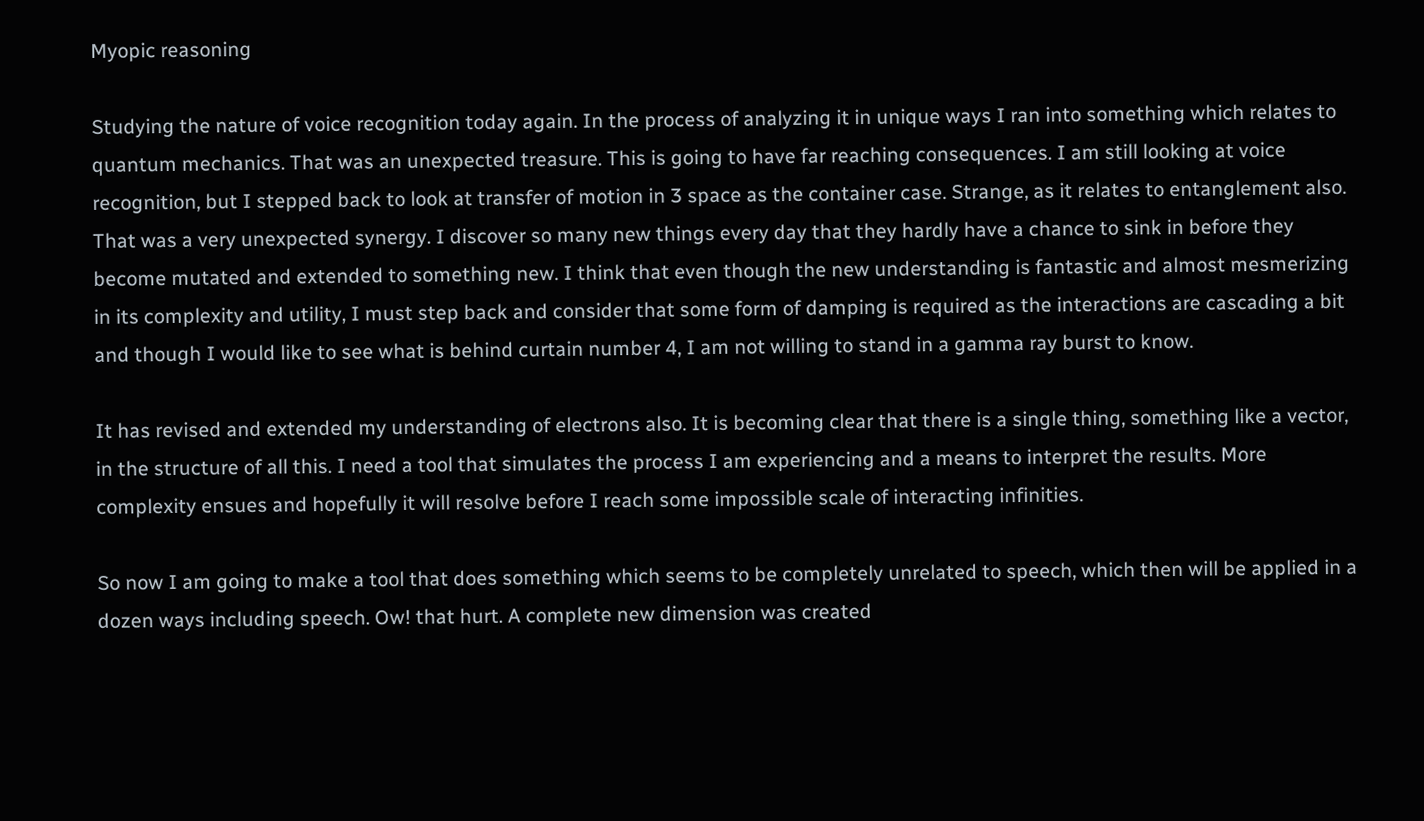Myopic reasoning

Studying the nature of voice recognition today again. In the process of analyzing it in unique ways I ran into something which relates to quantum mechanics. That was an unexpected treasure. This is going to have far reaching consequences. I am still looking at voice recognition, but I stepped back to look at transfer of motion in 3 space as the container case. Strange, as it relates to entanglement also. That was a very unexpected synergy. I discover so many new things every day that they hardly have a chance to sink in before they become mutated and extended to something new. I think that even though the new understanding is fantastic and almost mesmerizing in its complexity and utility, I must step back and consider that some form of damping is required as the interactions are cascading a bit and though I would like to see what is behind curtain number 4, I am not willing to stand in a gamma ray burst to know.

It has revised and extended my understanding of electrons also. It is becoming clear that there is a single thing, something like a vector, in the structure of all this. I need a tool that simulates the process I am experiencing and a means to interpret the results. More complexity ensues and hopefully it will resolve before I reach some impossible scale of interacting infinities.

So now I am going to make a tool that does something which seems to be completely unrelated to speech, which then will be applied in a dozen ways including speech. Ow! that hurt. A complete new dimension was created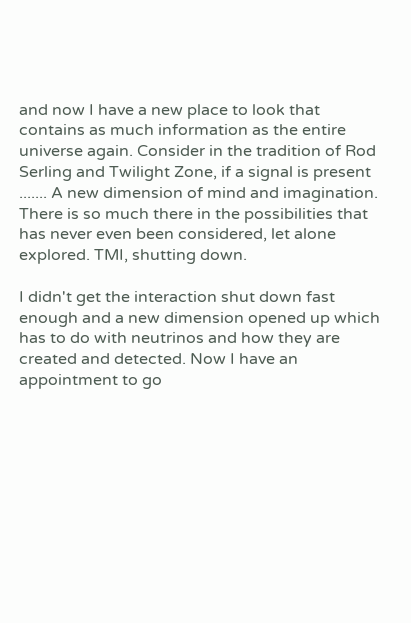and now I have a new place to look that contains as much information as the entire universe again. Consider in the tradition of Rod Serling and Twilight Zone, if a signal is present ....... A new dimension of mind and imagination. There is so much there in the possibilities that has never even been considered, let alone explored. TMI, shutting down.

I didn't get the interaction shut down fast enough and a new dimension opened up which has to do with neutrinos and how they are created and detected. Now I have an appointment to go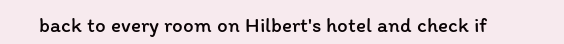back to every room on Hilbert's hotel and check if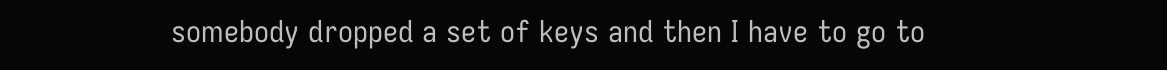somebody dropped a set of keys and then I have to go to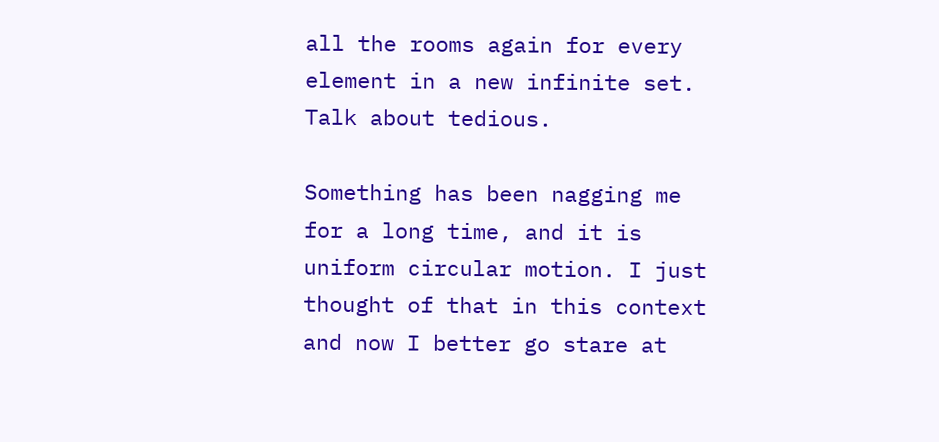all the rooms again for every element in a new infinite set. Talk about tedious.

Something has been nagging me for a long time, and it is uniform circular motion. I just thought of that in this context and now I better go stare at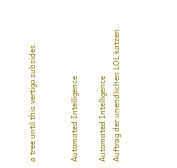a tree until this vertigo subsides.


Automated Intelligence

Automated Intelligence
Auftrag der unendlichen LOL katzen